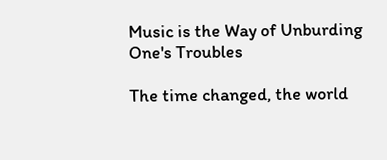Music is the Way of Unburding One's Troubles

The time changed, the world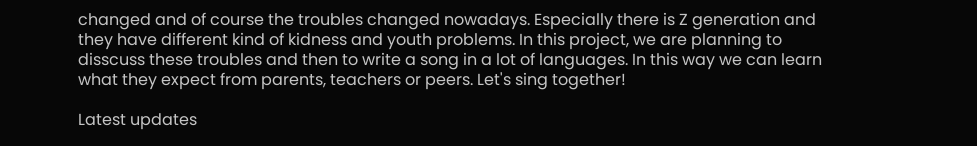changed and of course the troubles changed nowadays. Especially there is Z generation and they have different kind of kidness and youth problems. In this project, we are planning to disscuss these troubles and then to write a song in a lot of languages. In this way we can learn what they expect from parents, teachers or peers. Let's sing together!

Latest updates